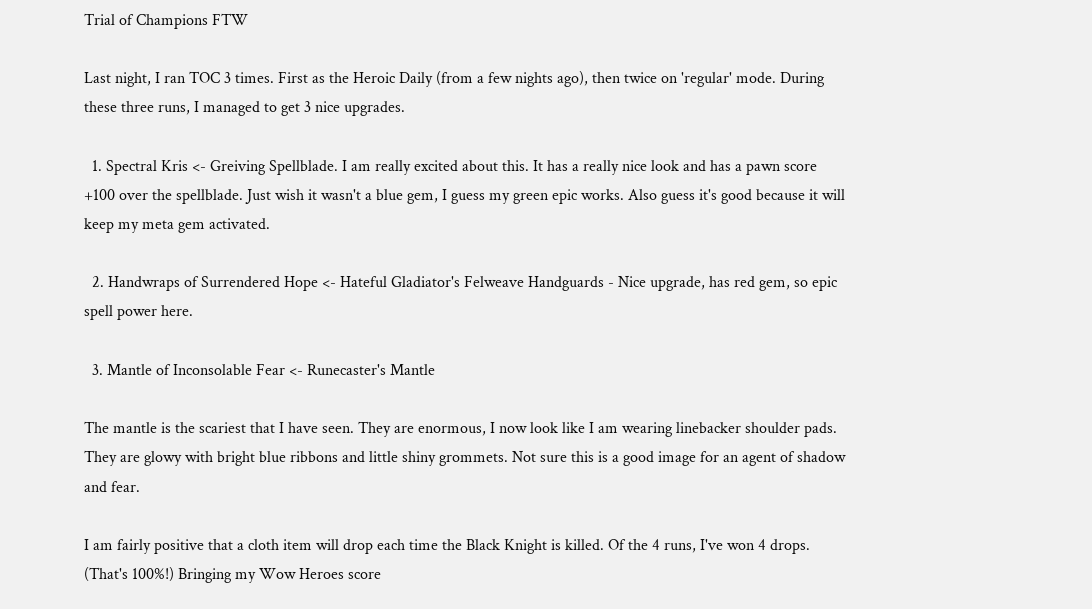Trial of Champions FTW

Last night, I ran TOC 3 times. First as the Heroic Daily (from a few nights ago), then twice on 'regular' mode. During these three runs, I managed to get 3 nice upgrades.

  1. Spectral Kris <- Greiving Spellblade. I am really excited about this. It has a really nice look and has a pawn score +100 over the spellblade. Just wish it wasn't a blue gem, I guess my green epic works. Also guess it's good because it will keep my meta gem activated.

  2. Handwraps of Surrendered Hope <- Hateful Gladiator's Felweave Handguards - Nice upgrade, has red gem, so epic spell power here.

  3. Mantle of Inconsolable Fear <- Runecaster's Mantle

The mantle is the scariest that I have seen. They are enormous, I now look like I am wearing linebacker shoulder pads. They are glowy with bright blue ribbons and little shiny grommets. Not sure this is a good image for an agent of shadow and fear.

I am fairly positive that a cloth item will drop each time the Black Knight is killed. Of the 4 runs, I've won 4 drops. (That's 100%!) Bringing my Wow Heroes score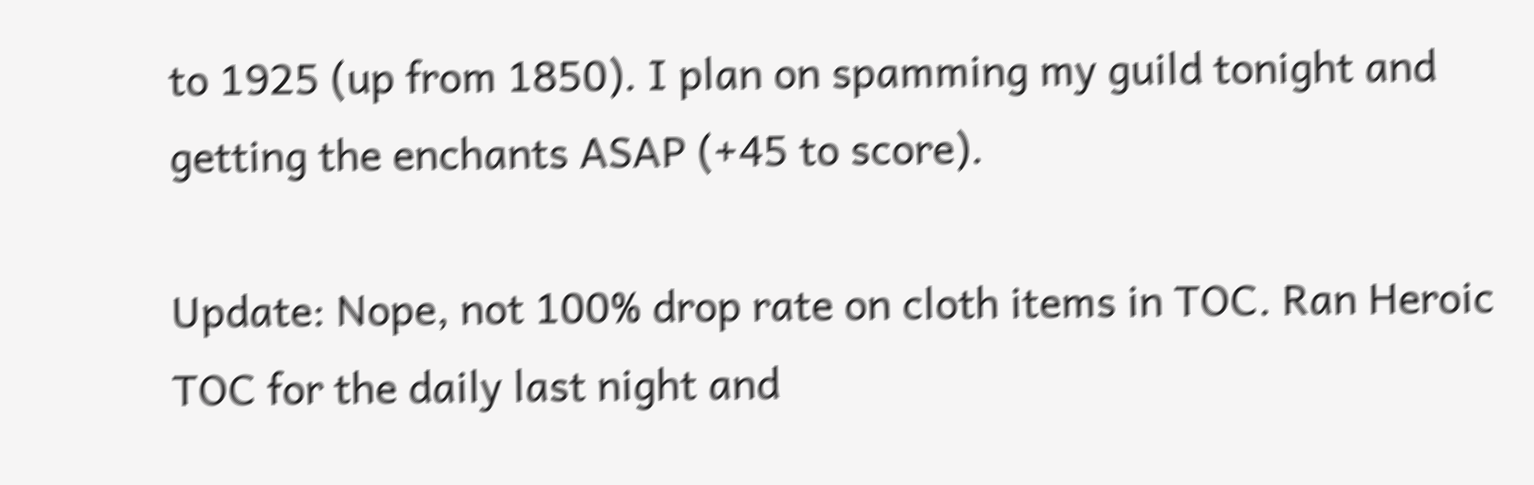to 1925 (up from 1850). I plan on spamming my guild tonight and getting the enchants ASAP (+45 to score).

Update: Nope, not 100% drop rate on cloth items in TOC. Ran Heroic TOC for the daily last night and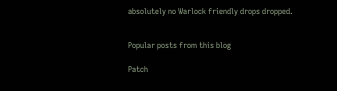absolutely no Warlock friendly drops dropped.


Popular posts from this blog

Patch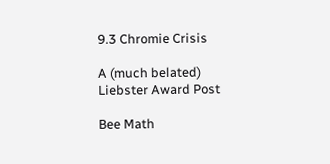9.3 Chromie Crisis

A (much belated) Liebster Award Post

Bee Math